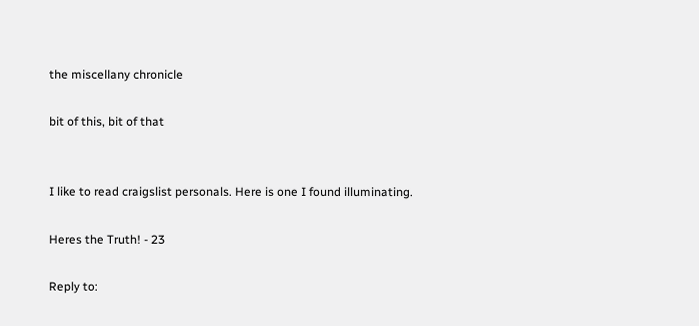the miscellany chronicle

bit of this, bit of that


I like to read craigslist personals. Here is one I found illuminating.

Heres the Truth! - 23

Reply to: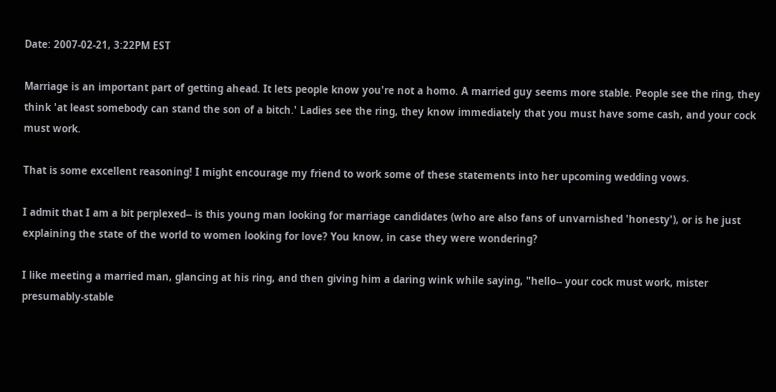Date: 2007-02-21, 3:22PM EST

Marriage is an important part of getting ahead. It lets people know you're not a homo. A married guy seems more stable. People see the ring, they think 'at least somebody can stand the son of a bitch.' Ladies see the ring, they know immediately that you must have some cash, and your cock must work.

That is some excellent reasoning! I might encourage my friend to work some of these statements into her upcoming wedding vows.

I admit that I am a bit perplexed-- is this young man looking for marriage candidates (who are also fans of unvarnished 'honesty'), or is he just explaining the state of the world to women looking for love? You know, in case they were wondering?

I like meeting a married man, glancing at his ring, and then giving him a daring wink while saying, "hello-- your cock must work, mister presumably-stable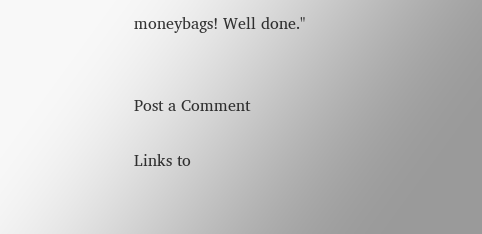moneybags! Well done."


Post a Comment

Links to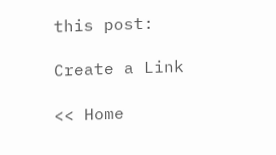this post:

Create a Link

<< Home